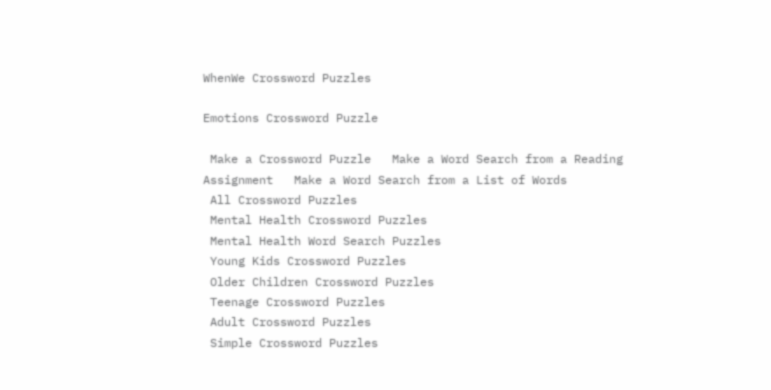WhenWe Crossword Puzzles

Emotions Crossword Puzzle

 Make a Crossword Puzzle   Make a Word Search from a Reading Assignment   Make a Word Search from a List of Words
 All Crossword Puzzles
 Mental Health Crossword Puzzles
 Mental Health Word Search Puzzles
 Young Kids Crossword Puzzles
 Older Children Crossword Puzzles
 Teenage Crossword Puzzles
 Adult Crossword Puzzles
 Simple Crossword Puzzles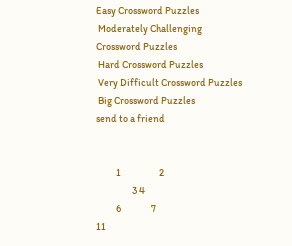Easy Crossword Puzzles
 Moderately Challenging Crossword Puzzles
 Hard Crossword Puzzles
 Very Difficult Crossword Puzzles
 Big Crossword Puzzles
send to a friend


          1                   2
                  3 4
          6               7
11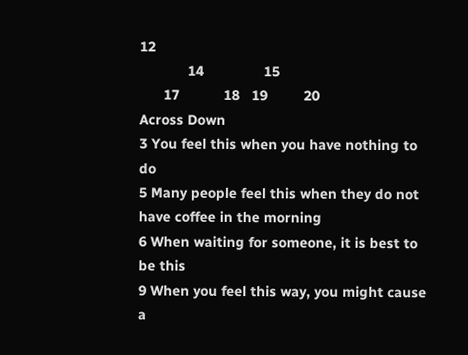12
            14               15
      17           18   19         20
Across Down
3 You feel this when you have nothing to do
5 Many people feel this when they do not have coffee in the morning
6 When waiting for someone, it is best to be this
9 When you feel this way, you might cause a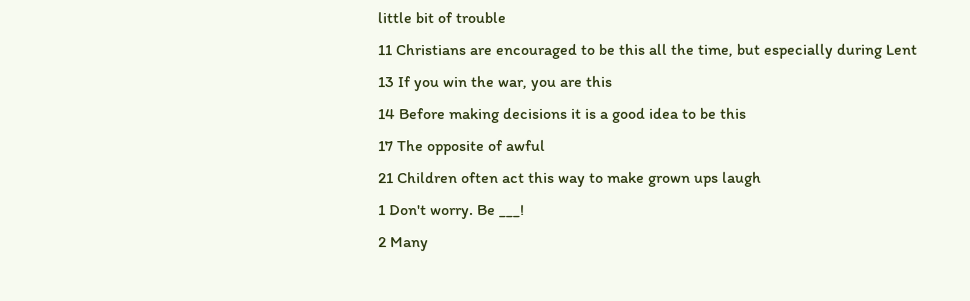little bit of trouble
11 Christians are encouraged to be this all the time, but especially during Lent
13 If you win the war, you are this
14 Before making decisions it is a good idea to be this
17 The opposite of awful
21 Children often act this way to make grown ups laugh
1 Don't worry. Be ___!
2 Many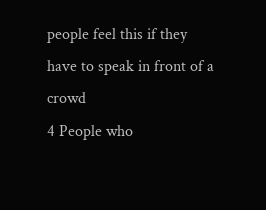people feel this if they have to speak in front of a crowd
4 People who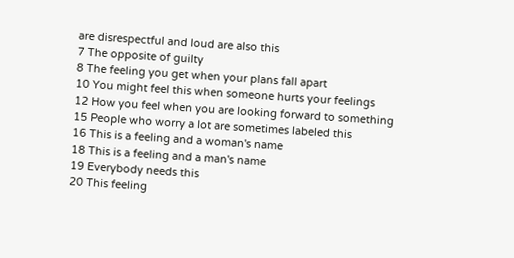are disrespectful and loud are also this
7 The opposite of guilty
8 The feeling you get when your plans fall apart
10 You might feel this when someone hurts your feelings
12 How you feel when you are looking forward to something
15 People who worry a lot are sometimes labeled this
16 This is a feeling and a woman's name
18 This is a feeling and a man's name
19 Everybody needs this
20 This feeling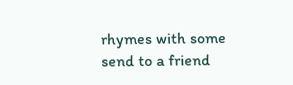rhymes with some
send to a friend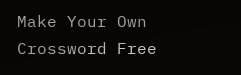Make Your Own Crossword Free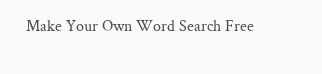Make Your Own Word Search Free